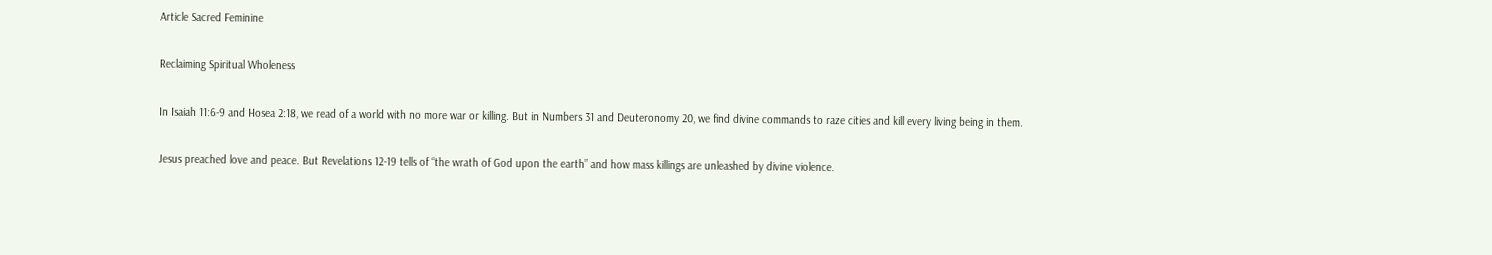Article Sacred Feminine

Reclaiming Spiritual Wholeness

In Isaiah 11:6-9 and Hosea 2:18, we read of a world with no more war or killing. But in Numbers 31 and Deuteronomy 20, we find divine commands to raze cities and kill every living being in them.

Jesus preached love and peace. But Revelations 12-19 tells of “the wrath of God upon the earth” and how mass killings are unleashed by divine violence.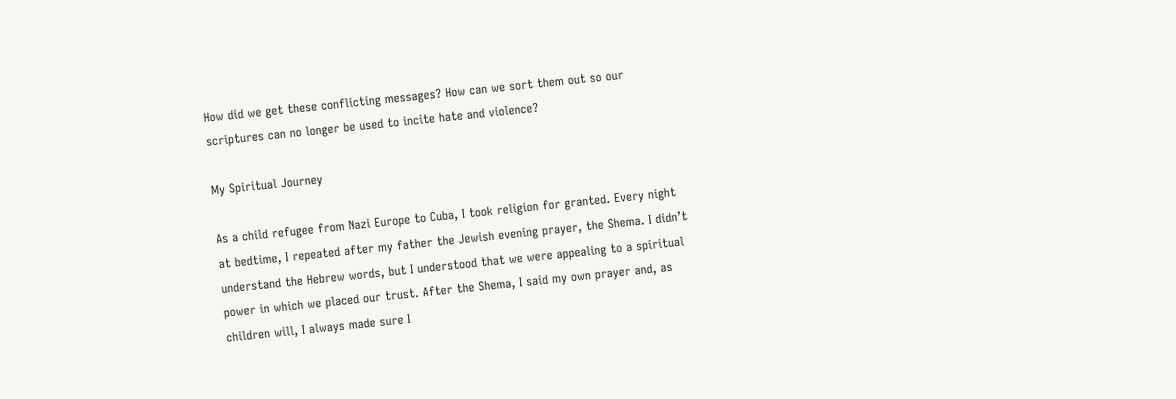How did we get these conflicting messages? How can we sort them out so our scriptures can no longer be used to incite hate and violence?

My Spiritual Journey

As a child refugee from Nazi Europe to Cuba, I took religion for granted. Every night at bedtime, I repeated after my father the Jewish evening prayer, the Shema. I didn’t understand the Hebrew words, but I understood that we were appealing to a spiritual power in which we placed our trust. After the Shema, I said my own prayer and, as children will, I always made sure I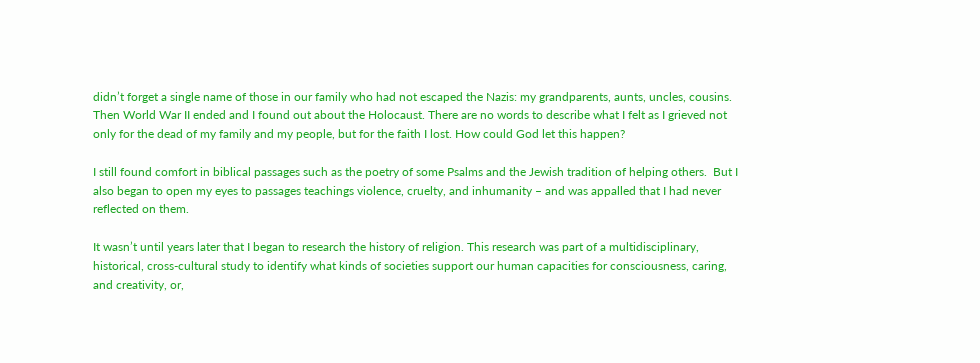didn’t forget a single name of those in our family who had not escaped the Nazis: my grandparents, aunts, uncles, cousins. Then World War II ended and I found out about the Holocaust. There are no words to describe what I felt as I grieved not only for the dead of my family and my people, but for the faith I lost. How could God let this happen?

I still found comfort in biblical passages such as the poetry of some Psalms and the Jewish tradition of helping others.  But I also began to open my eyes to passages teachings violence, cruelty, and inhumanity – and was appalled that I had never reflected on them.

It wasn’t until years later that I began to research the history of religion. This research was part of a multidisciplinary, historical, cross-cultural study to identify what kinds of societies support our human capacities for consciousness, caring, and creativity, or,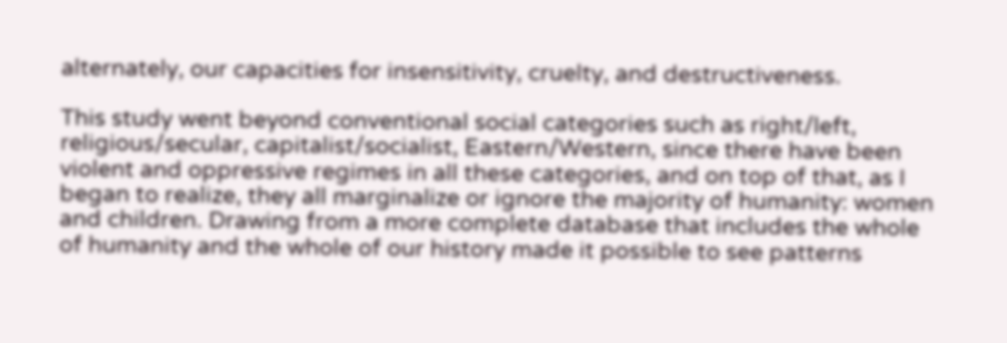alternately, our capacities for insensitivity, cruelty, and destructiveness.

This study went beyond conventional social categories such as right/left, religious/secular, capitalist/socialist, Eastern/Western, since there have been violent and oppressive regimes in all these categories, and on top of that, as I began to realize, they all marginalize or ignore the majority of humanity: women and children. Drawing from a more complete database that includes the whole of humanity and the whole of our history made it possible to see patterns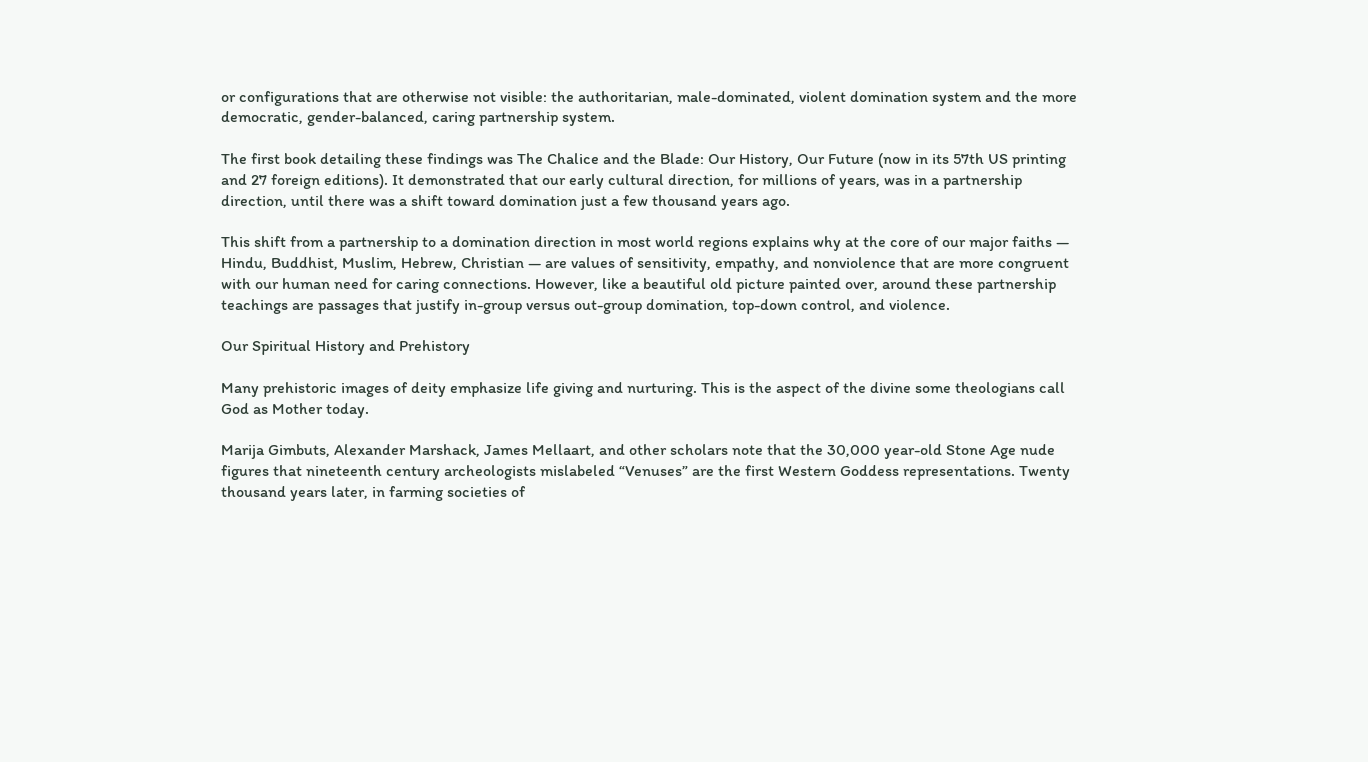or configurations that are otherwise not visible: the authoritarian, male-dominated, violent domination system and the more democratic, gender-balanced, caring partnership system.

The first book detailing these findings was The Chalice and the Blade: Our History, Our Future (now in its 57th US printing and 27 foreign editions). It demonstrated that our early cultural direction, for millions of years, was in a partnership direction, until there was a shift toward domination just a few thousand years ago.

This shift from a partnership to a domination direction in most world regions explains why at the core of our major faiths — Hindu, Buddhist, Muslim, Hebrew, Christian — are values of sensitivity, empathy, and nonviolence that are more congruent with our human need for caring connections. However, like a beautiful old picture painted over, around these partnership teachings are passages that justify in-group versus out-group domination, top-down control, and violence.

Our Spiritual History and Prehistory

Many prehistoric images of deity emphasize life giving and nurturing. This is the aspect of the divine some theologians call God as Mother today.

Marija Gimbuts, Alexander Marshack, James Mellaart, and other scholars note that the 30,000 year-old Stone Age nude figures that nineteenth century archeologists mislabeled “Venuses” are the first Western Goddess representations. Twenty thousand years later, in farming societies of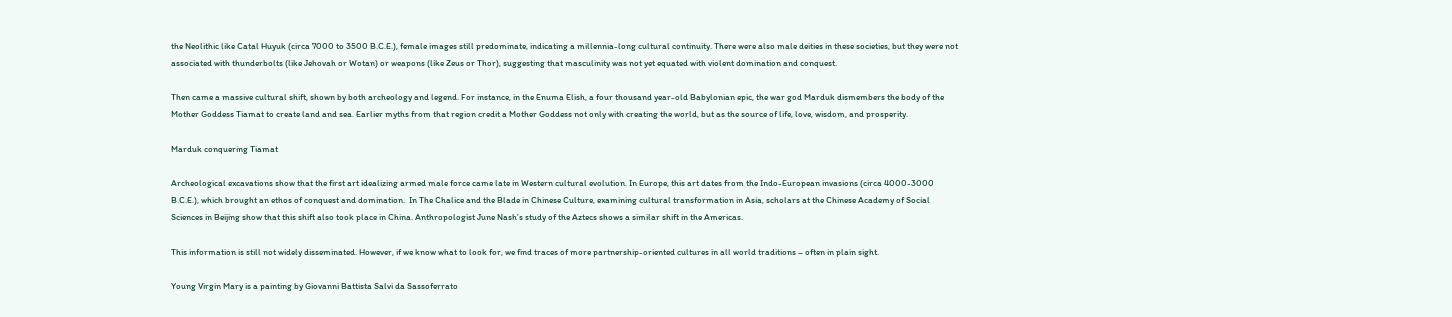the Neolithic like Catal Huyuk (circa 7000 to 3500 B.C.E.), female images still predominate, indicating a millennia-long cultural continuity. There were also male deities in these societies, but they were not associated with thunderbolts (like Jehovah or Wotan) or weapons (like Zeus or Thor), suggesting that masculinity was not yet equated with violent domination and conquest.

Then came a massive cultural shift, shown by both archeology and legend. For instance, in the Enuma Elish, a four thousand year-old Babylonian epic, the war god Marduk dismembers the body of the Mother Goddess Tiamat to create land and sea. Earlier myths from that region credit a Mother Goddess not only with creating the world, but as the source of life, love, wisdom, and prosperity.

Marduk conquering Tiamat

Archeological excavations show that the first art idealizing armed male force came late in Western cultural evolution. In Europe, this art dates from the Indo-European invasions (circa 4000-3000 B.C.E.), which brought an ethos of conquest and domination.  In The Chalice and the Blade in Chinese Culture, examining cultural transformation in Asia, scholars at the Chinese Academy of Social Sciences in Beijing show that this shift also took place in China. Anthropologist June Nash’s study of the Aztecs shows a similar shift in the Americas.

This information is still not widely disseminated. However, if we know what to look for, we find traces of more partnership-oriented cultures in all world traditions – often in plain sight.

Young Virgin Mary is a painting by Giovanni Battista Salvi da Sassoferrato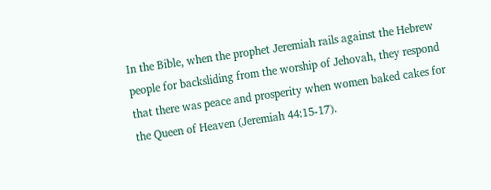In the Bible, when the prophet Jeremiah rails against the Hebrew people for backsliding from the worship of Jehovah, they respond that there was peace and prosperity when women baked cakes for the Queen of Heaven (Jeremiah 44:15-17).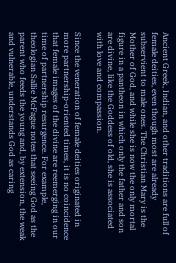Ancient Greek, Indian, and other traditions are full of female deities, even though most are already subservient to male ones. The Christian Mary is the Mother of God, and while she is now the only mortal figure in a pantheon in which only the father and son are divine, like the Goddess of old, she is associated with love and compassion.

Since the veneration of female deities originated in more partnership-oriented times, it is no coincidence that female images of the divine are reemerging in our time of partnership resurgence. For example, theologian Sallie McFague notes that seeing God as the parent who feeds the young and, by extension, the weak and vulnerable, understands God as caring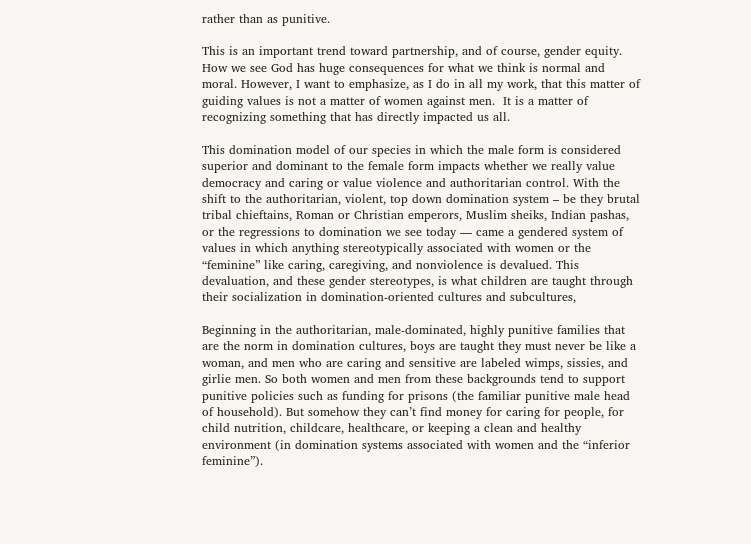rather than as punitive.

This is an important trend toward partnership, and of course, gender equity. How we see God has huge consequences for what we think is normal and moral. However, I want to emphasize, as I do in all my work, that this matter of guiding values is not a matter of women against men.  It is a matter of recognizing something that has directly impacted us all.

This domination model of our species in which the male form is considered superior and dominant to the female form impacts whether we really value democracy and caring or value violence and authoritarian control. With the shift to the authoritarian, violent, top down domination system – be they brutal tribal chieftains, Roman or Christian emperors, Muslim sheiks, Indian pashas, or the regressions to domination we see today — came a gendered system of values in which anything stereotypically associated with women or the “feminine” like caring, caregiving, and nonviolence is devalued. This devaluation, and these gender stereotypes, is what children are taught through their socialization in domination-oriented cultures and subcultures,

Beginning in the authoritarian, male-dominated, highly punitive families that are the norm in domination cultures, boys are taught they must never be like a woman, and men who are caring and sensitive are labeled wimps, sissies, and girlie men. So both women and men from these backgrounds tend to support punitive policies such as funding for prisons (the familiar punitive male head of household). But somehow they can’t find money for caring for people, for child nutrition, childcare, healthcare, or keeping a clean and healthy environment (in domination systems associated with women and the “inferior feminine”).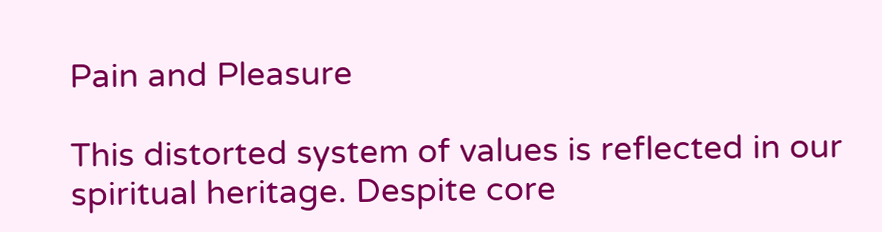Pain and Pleasure

This distorted system of values is reflected in our spiritual heritage. Despite core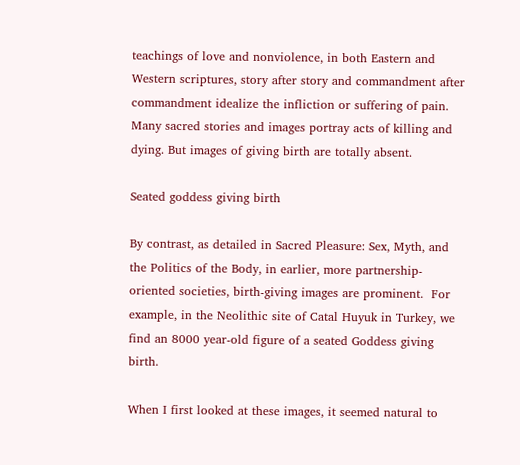teachings of love and nonviolence, in both Eastern and Western scriptures, story after story and commandment after commandment idealize the infliction or suffering of pain. Many sacred stories and images portray acts of killing and dying. But images of giving birth are totally absent.

Seated goddess giving birth

By contrast, as detailed in Sacred Pleasure: Sex, Myth, and the Politics of the Body, in earlier, more partnership-oriented societies, birth-giving images are prominent.  For example, in the Neolithic site of Catal Huyuk in Turkey, we find an 8000 year-old figure of a seated Goddess giving birth.

When I first looked at these images, it seemed natural to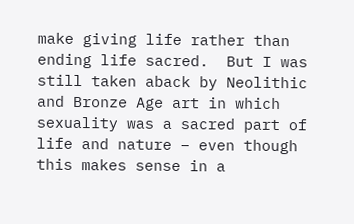make giving life rather than ending life sacred.  But I was still taken aback by Neolithic and Bronze Age art in which sexuality was a sacred part of life and nature – even though this makes sense in a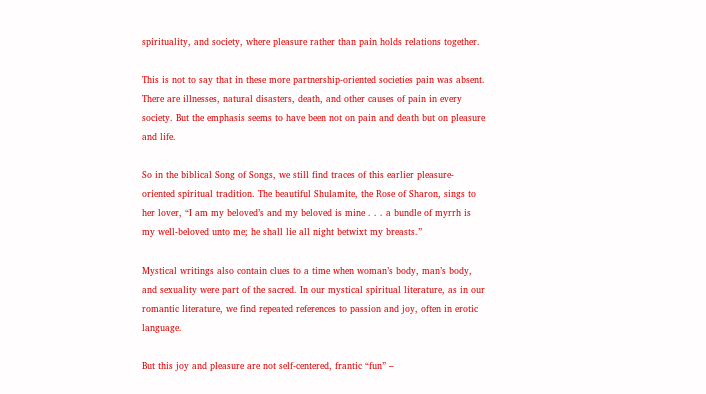spirituality, and society, where pleasure rather than pain holds relations together.

This is not to say that in these more partnership-oriented societies pain was absent. There are illnesses, natural disasters, death, and other causes of pain in every society. But the emphasis seems to have been not on pain and death but on pleasure and life.

So in the biblical Song of Songs, we still find traces of this earlier pleasure-oriented spiritual tradition. The beautiful Shulamite, the Rose of Sharon, sings to her lover, “I am my beloved’s and my beloved is mine . . . a bundle of myrrh is my well-beloved unto me; he shall lie all night betwixt my breasts.”

Mystical writings also contain clues to a time when woman’s body, man’s body, and sexuality were part of the sacred. In our mystical spiritual literature, as in our romantic literature, we find repeated references to passion and joy, often in erotic language.

But this joy and pleasure are not self-centered, frantic “fun” –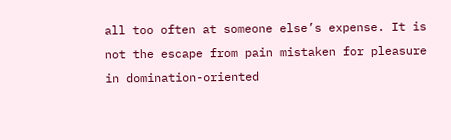all too often at someone else’s expense. It is not the escape from pain mistaken for pleasure in domination-oriented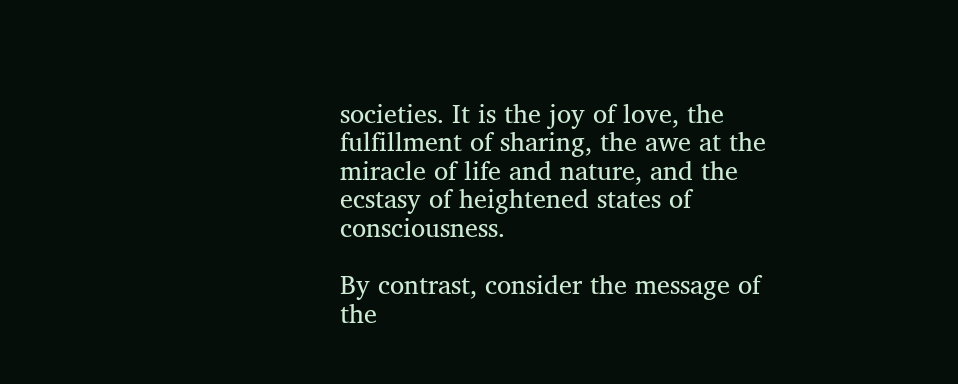societies. It is the joy of love, the fulfillment of sharing, the awe at the miracle of life and nature, and the ecstasy of heightened states of consciousness.

By contrast, consider the message of the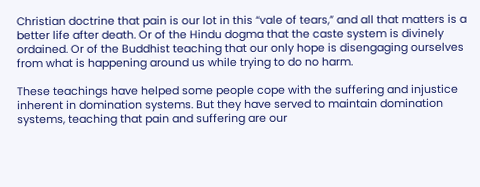Christian doctrine that pain is our lot in this “vale of tears,” and all that matters is a better life after death. Or of the Hindu dogma that the caste system is divinely ordained. Or of the Buddhist teaching that our only hope is disengaging ourselves from what is happening around us while trying to do no harm.

These teachings have helped some people cope with the suffering and injustice inherent in domination systems. But they have served to maintain domination systems, teaching that pain and suffering are our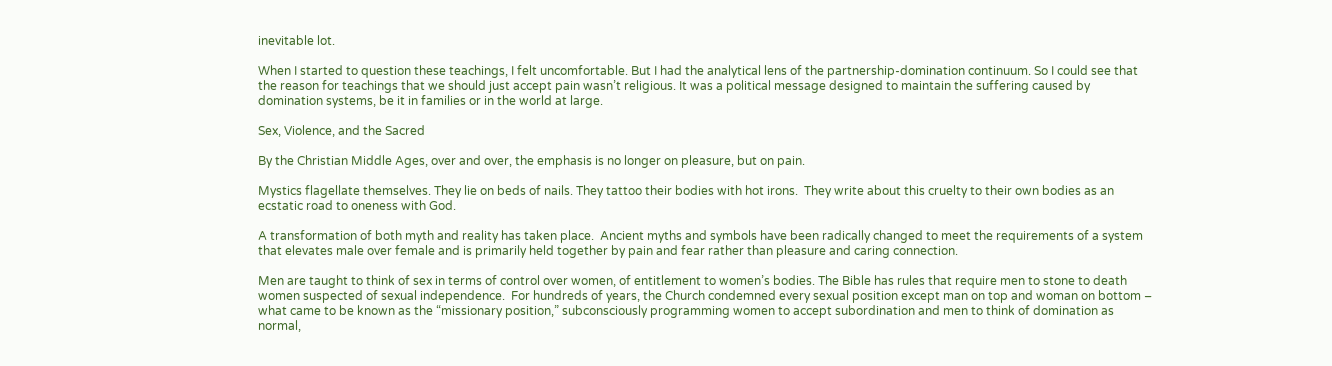inevitable lot.

When I started to question these teachings, I felt uncomfortable. But I had the analytical lens of the partnership-domination continuum. So I could see that the reason for teachings that we should just accept pain wasn’t religious. It was a political message designed to maintain the suffering caused by domination systems, be it in families or in the world at large.

Sex, Violence, and the Sacred

By the Christian Middle Ages, over and over, the emphasis is no longer on pleasure, but on pain.

Mystics flagellate themselves. They lie on beds of nails. They tattoo their bodies with hot irons.  They write about this cruelty to their own bodies as an ecstatic road to oneness with God.

A transformation of both myth and reality has taken place.  Ancient myths and symbols have been radically changed to meet the requirements of a system that elevates male over female and is primarily held together by pain and fear rather than pleasure and caring connection.

Men are taught to think of sex in terms of control over women, of entitlement to women’s bodies. The Bible has rules that require men to stone to death women suspected of sexual independence.  For hundreds of years, the Church condemned every sexual position except man on top and woman on bottom – what came to be known as the “missionary position,” subconsciously programming women to accept subordination and men to think of domination as normal,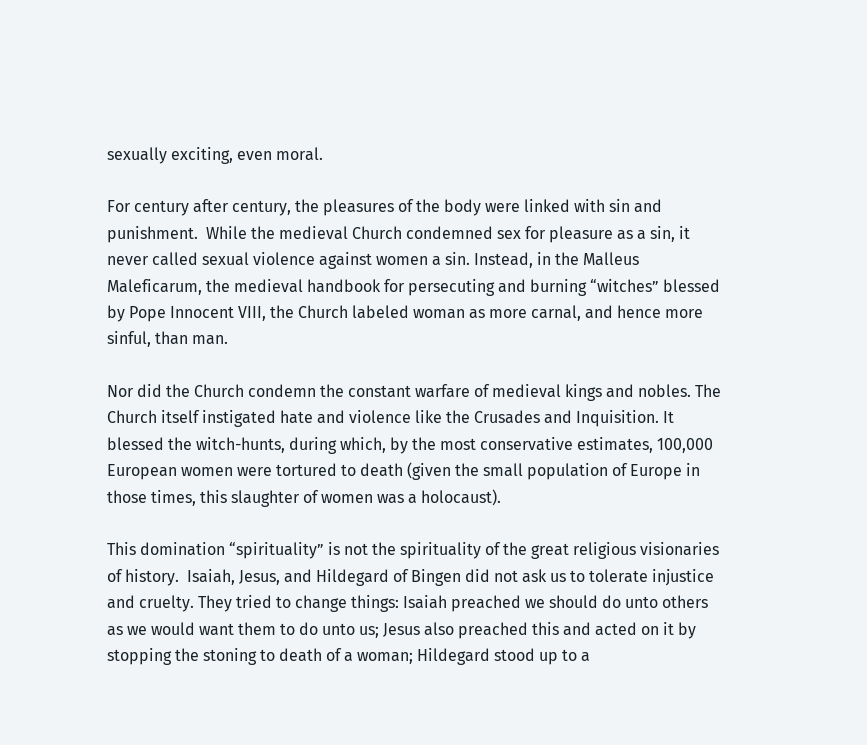sexually exciting, even moral.

For century after century, the pleasures of the body were linked with sin and punishment.  While the medieval Church condemned sex for pleasure as a sin, it never called sexual violence against women a sin. Instead, in the Malleus Maleficarum, the medieval handbook for persecuting and burning “witches” blessed by Pope Innocent VIII, the Church labeled woman as more carnal, and hence more sinful, than man.

Nor did the Church condemn the constant warfare of medieval kings and nobles. The Church itself instigated hate and violence like the Crusades and Inquisition. It blessed the witch-hunts, during which, by the most conservative estimates, 100,000 European women were tortured to death (given the small population of Europe in those times, this slaughter of women was a holocaust).

This domination “spirituality” is not the spirituality of the great religious visionaries of history.  Isaiah, Jesus, and Hildegard of Bingen did not ask us to tolerate injustice and cruelty. They tried to change things: Isaiah preached we should do unto others as we would want them to do unto us; Jesus also preached this and acted on it by stopping the stoning to death of a woman; Hildegard stood up to a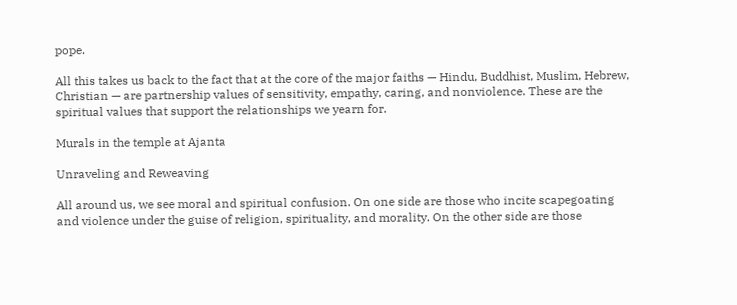pope.

All this takes us back to the fact that at the core of the major faiths — Hindu, Buddhist, Muslim, Hebrew, Christian — are partnership values of sensitivity, empathy, caring, and nonviolence. These are the spiritual values that support the relationships we yearn for.

Murals in the temple at Ajanta

Unraveling and Reweaving

All around us, we see moral and spiritual confusion. On one side are those who incite scapegoating and violence under the guise of religion, spirituality, and morality. On the other side are those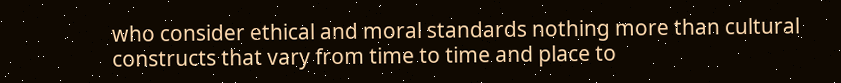who consider ethical and moral standards nothing more than cultural constructs that vary from time to time and place to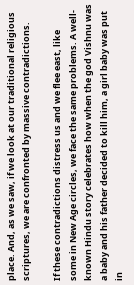place. And, as we saw, if we look at our traditional religious scriptures, we are confronted by massive contradictions.

If these contradictions distress us and we flee east, like some in New Age circles, we face the same problems. A well-known Hindu story celebrates how when the god Vishnu was a baby and his father decided to kill him, a girl baby was put in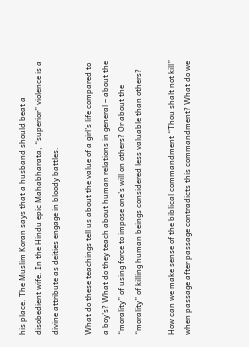his place. The Muslim Koran says that a husband should beat a disobedient wife. In the Hindu epic Mahabharata, “superior” violence is a divine attribute as deities engage in bloody battles.

What do these teachings tell us about the value of a girl’s life compared to a boy’s? What do they teach about human relations in general – about the “morality” of using force to impose one’s will on others? Or about the “morality” of killing human beings considered less valuable than others?

How can we make sense of the biblical commandment “Thou shalt not kill” when passage after passage contradicts this commandment? What do we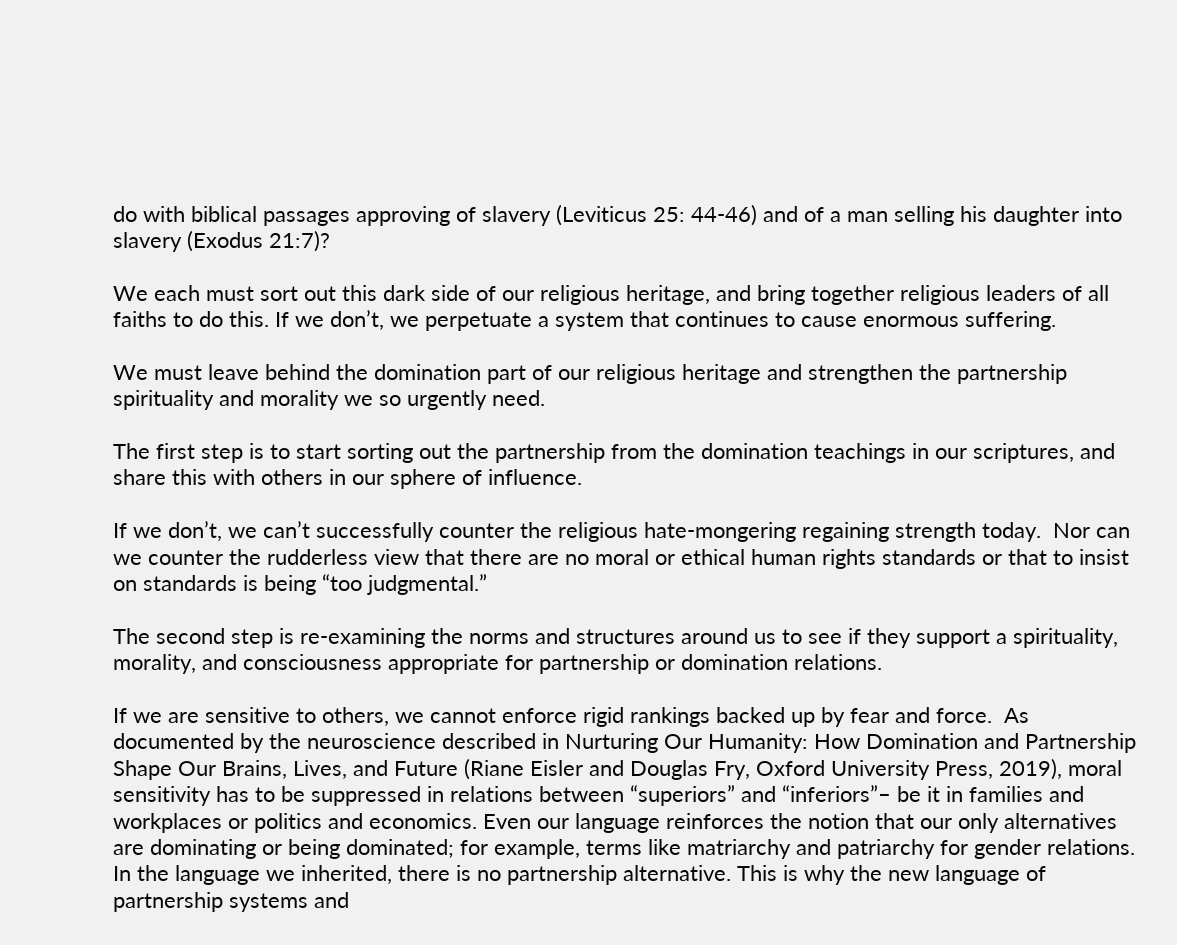do with biblical passages approving of slavery (Leviticus 25: 44-46) and of a man selling his daughter into slavery (Exodus 21:7)?

We each must sort out this dark side of our religious heritage, and bring together religious leaders of all faiths to do this. If we don’t, we perpetuate a system that continues to cause enormous suffering.

We must leave behind the domination part of our religious heritage and strengthen the partnership spirituality and morality we so urgently need.

The first step is to start sorting out the partnership from the domination teachings in our scriptures, and share this with others in our sphere of influence.

If we don’t, we can’t successfully counter the religious hate-mongering regaining strength today.  Nor can we counter the rudderless view that there are no moral or ethical human rights standards or that to insist on standards is being “too judgmental.”

The second step is re-examining the norms and structures around us to see if they support a spirituality, morality, and consciousness appropriate for partnership or domination relations.

If we are sensitive to others, we cannot enforce rigid rankings backed up by fear and force.  As documented by the neuroscience described in Nurturing Our Humanity: How Domination and Partnership Shape Our Brains, Lives, and Future (Riane Eisler and Douglas Fry, Oxford University Press, 2019), moral sensitivity has to be suppressed in relations between “superiors” and “inferiors”– be it in families and workplaces or politics and economics. Even our language reinforces the notion that our only alternatives are dominating or being dominated; for example, terms like matriarchy and patriarchy for gender relations. In the language we inherited, there is no partnership alternative. This is why the new language of partnership systems and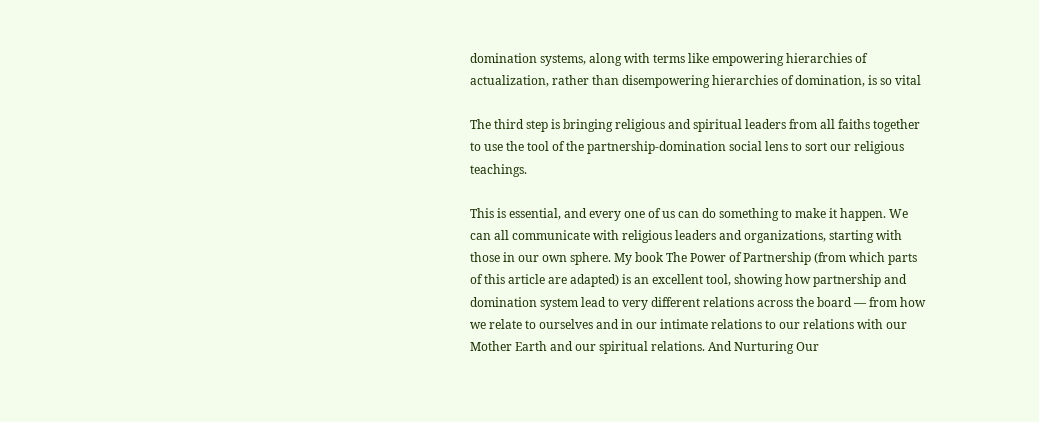domination systems, along with terms like empowering hierarchies of actualization, rather than disempowering hierarchies of domination, is so vital

The third step is bringing religious and spiritual leaders from all faiths together to use the tool of the partnership-domination social lens to sort our religious teachings.

This is essential, and every one of us can do something to make it happen. We can all communicate with religious leaders and organizations, starting with those in our own sphere. My book The Power of Partnership (from which parts of this article are adapted) is an excellent tool, showing how partnership and domination system lead to very different relations across the board — from how we relate to ourselves and in our intimate relations to our relations with our Mother Earth and our spiritual relations. And Nurturing Our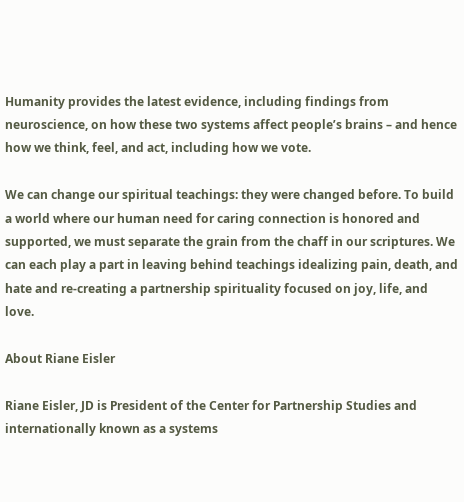Humanity provides the latest evidence, including findings from neuroscience, on how these two systems affect people’s brains – and hence how we think, feel, and act, including how we vote.

We can change our spiritual teachings: they were changed before. To build a world where our human need for caring connection is honored and supported, we must separate the grain from the chaff in our scriptures. We can each play a part in leaving behind teachings idealizing pain, death, and hate and re-creating a partnership spirituality focused on joy, life, and love.

About Riane Eisler

Riane Eisler, JD is President of the Center for Partnership Studies and internationally known as a systems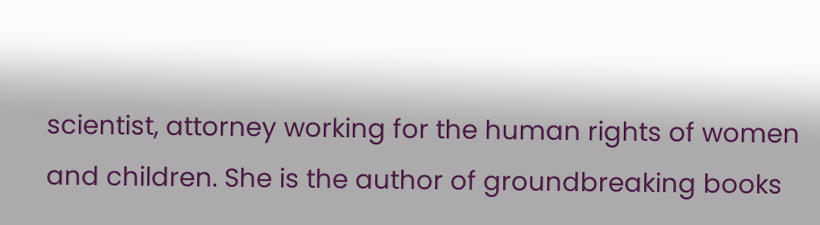scientist, attorney working for the human rights of women and children. She is the author of groundbreaking books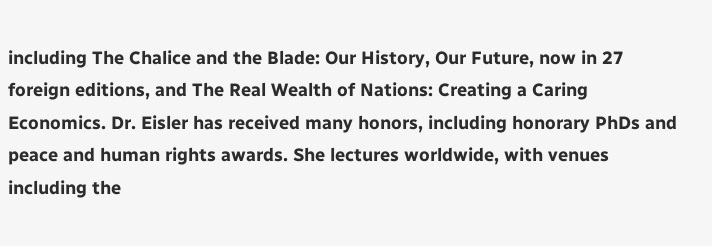including The Chalice and the Blade: Our History, Our Future, now in 27 foreign editions, and The Real Wealth of Nations: Creating a Caring Economics. Dr. Eisler has received many honors, including honorary PhDs and peace and human rights awards. She lectures worldwide, with venues including the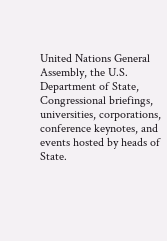United Nations General Assembly, the U.S. Department of State, Congressional briefings, universities, corporations, conference keynotes, and events hosted by heads of State.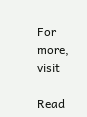For more, visit

Read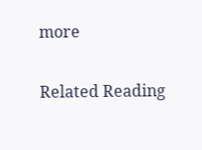more

Related Reading